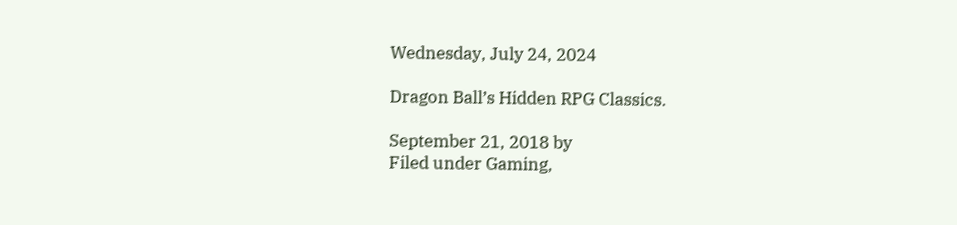Wednesday, July 24, 2024

Dragon Ball’s Hidden RPG Classics.

September 21, 2018 by
Filed under Gaming,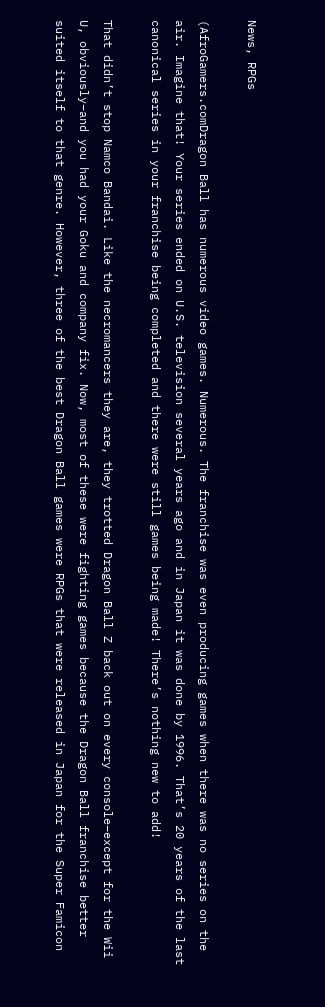News, RPGs

(AfroGamers.comDragon Ball has numerous video games. Numerous. The franchise was even producing games when there was no series on the air. Imagine that! Your series ended on U.S. television several years ago and in Japan it was done by 1996. That’s 20 years of the last canonical series in your franchise being completed and there were still games being made! There’s nothing new to add!

That didn’t stop Namco Bandai. Like the necromancers they are, they trotted Dragon Ball Z back out on every console–except for the Wii U, obviously–and you had your Goku and company fix. Now, most of these were fighting games because the Dragon Ball franchise better suited itself to that genre. However, three of the best Dragon Ball games were RPGs that were released in Japan for the Super Famicon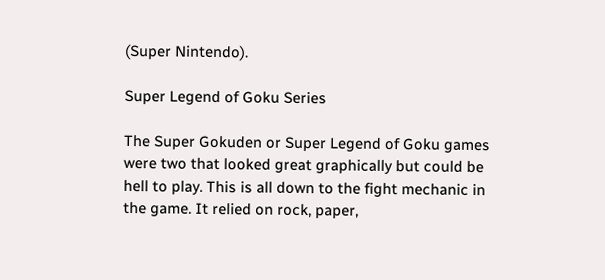(Super Nintendo).

Super Legend of Goku Series

The Super Gokuden or Super Legend of Goku games were two that looked great graphically but could be hell to play. This is all down to the fight mechanic in the game. It relied on rock, paper,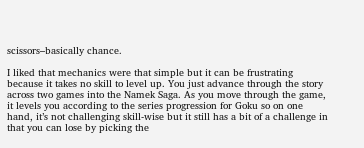scissors–basically chance.

I liked that mechanics were that simple but it can be frustrating because it takes no skill to level up. You just advance through the story across two games into the Namek Saga. As you move through the game, it levels you according to the series progression for Goku so on one hand, it’s not challenging skill-wise but it still has a bit of a challenge in that you can lose by picking the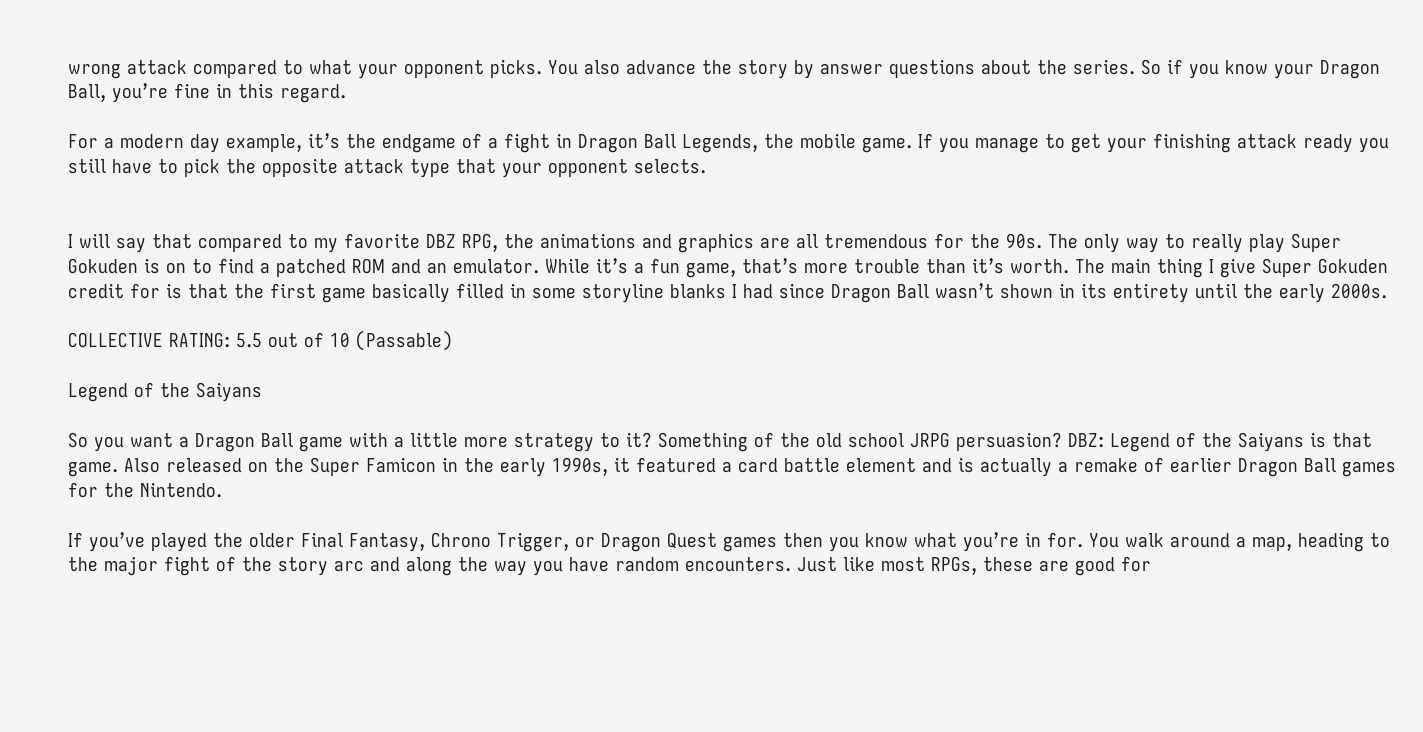wrong attack compared to what your opponent picks. You also advance the story by answer questions about the series. So if you know your Dragon Ball, you’re fine in this regard.

For a modern day example, it’s the endgame of a fight in Dragon Ball Legends, the mobile game. If you manage to get your finishing attack ready you still have to pick the opposite attack type that your opponent selects.


I will say that compared to my favorite DBZ RPG, the animations and graphics are all tremendous for the 90s. The only way to really play Super Gokuden is on to find a patched ROM and an emulator. While it’s a fun game, that’s more trouble than it’s worth. The main thing I give Super Gokuden credit for is that the first game basically filled in some storyline blanks I had since Dragon Ball wasn’t shown in its entirety until the early 2000s.

COLLECTIVE RATING: 5.5 out of 10 (Passable)

Legend of the Saiyans

So you want a Dragon Ball game with a little more strategy to it? Something of the old school JRPG persuasion? DBZ: Legend of the Saiyans is that game. Also released on the Super Famicon in the early 1990s, it featured a card battle element and is actually a remake of earlier Dragon Ball games for the Nintendo.

If you’ve played the older Final Fantasy, Chrono Trigger, or Dragon Quest games then you know what you’re in for. You walk around a map, heading to the major fight of the story arc and along the way you have random encounters. Just like most RPGs, these are good for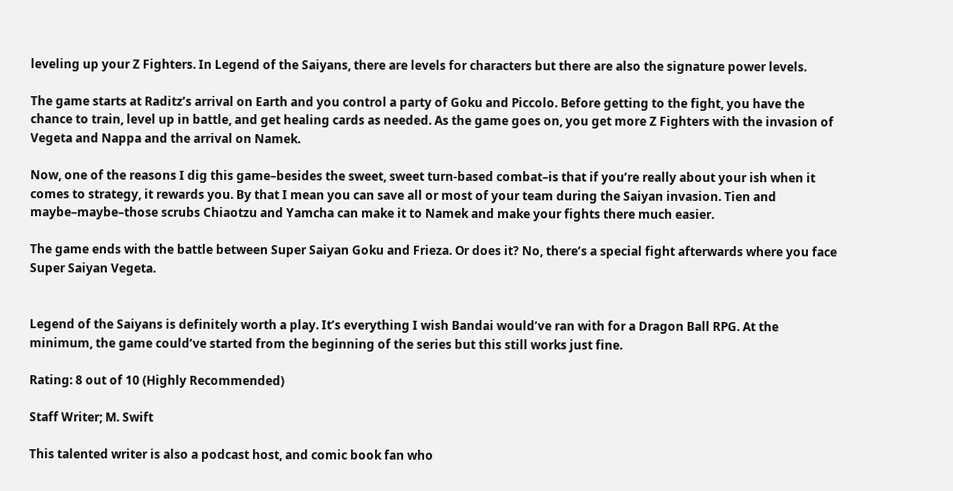leveling up your Z Fighters. In Legend of the Saiyans, there are levels for characters but there are also the signature power levels.

The game starts at Raditz’s arrival on Earth and you control a party of Goku and Piccolo. Before getting to the fight, you have the chance to train, level up in battle, and get healing cards as needed. As the game goes on, you get more Z Fighters with the invasion of Vegeta and Nappa and the arrival on Namek.

Now, one of the reasons I dig this game–besides the sweet, sweet turn-based combat–is that if you’re really about your ish when it comes to strategy, it rewards you. By that I mean you can save all or most of your team during the Saiyan invasion. Tien and maybe–maybe–those scrubs Chiaotzu and Yamcha can make it to Namek and make your fights there much easier.

The game ends with the battle between Super Saiyan Goku and Frieza. Or does it? No, there’s a special fight afterwards where you face Super Saiyan Vegeta.


Legend of the Saiyans is definitely worth a play. It’s everything I wish Bandai would’ve ran with for a Dragon Ball RPG. At the minimum, the game could’ve started from the beginning of the series but this still works just fine.

Rating: 8 out of 10 (Highly Recommended)

Staff Writer; M. Swift

This talented writer is also a podcast host, and comic book fan who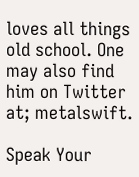loves all things old school. One may also find him on Twitter at; metalswift.

Speak Your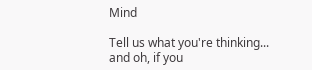Mind

Tell us what you're thinking...
and oh, if you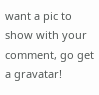want a pic to show with your comment, go get a gravatar!